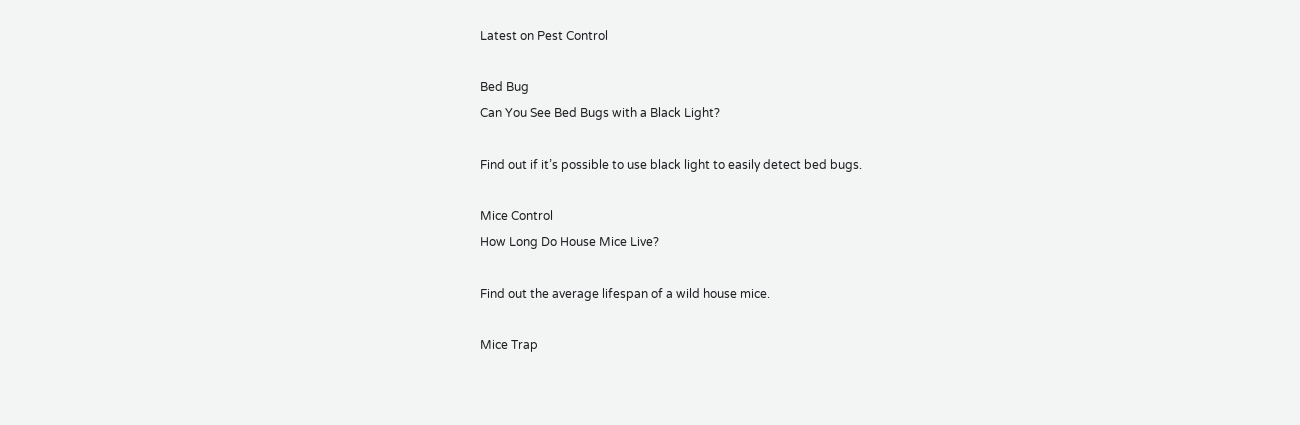Latest on Pest Control

Bed Bug
Can You See Bed Bugs with a Black Light?

Find out if it’s possible to use black light to easily detect bed bugs.

Mice Control
How Long Do House Mice Live?

Find out the average lifespan of a wild house mice.

Mice Trap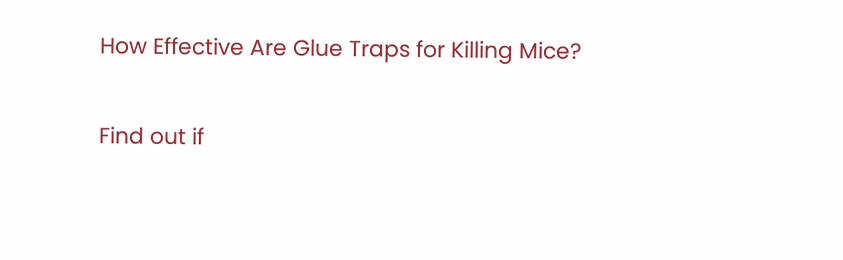How Effective Are Glue Traps for Killing Mice?

Find out if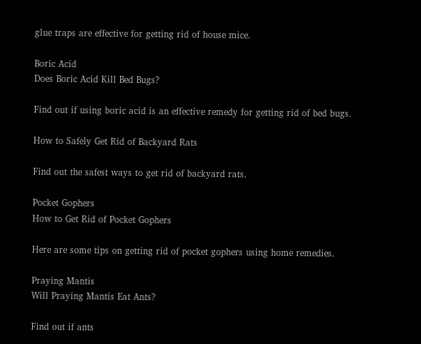glue traps are effective for getting rid of house mice.

Boric Acid
Does Boric Acid Kill Bed Bugs?

Find out if using boric acid is an effective remedy for getting rid of bed bugs.

How to Safely Get Rid of Backyard Rats

Find out the safest ways to get rid of backyard rats.

Pocket Gophers
How to Get Rid of Pocket Gophers

Here are some tips on getting rid of pocket gophers using home remedies.

Praying Mantis
Will Praying Mantis Eat Ants?

Find out if ants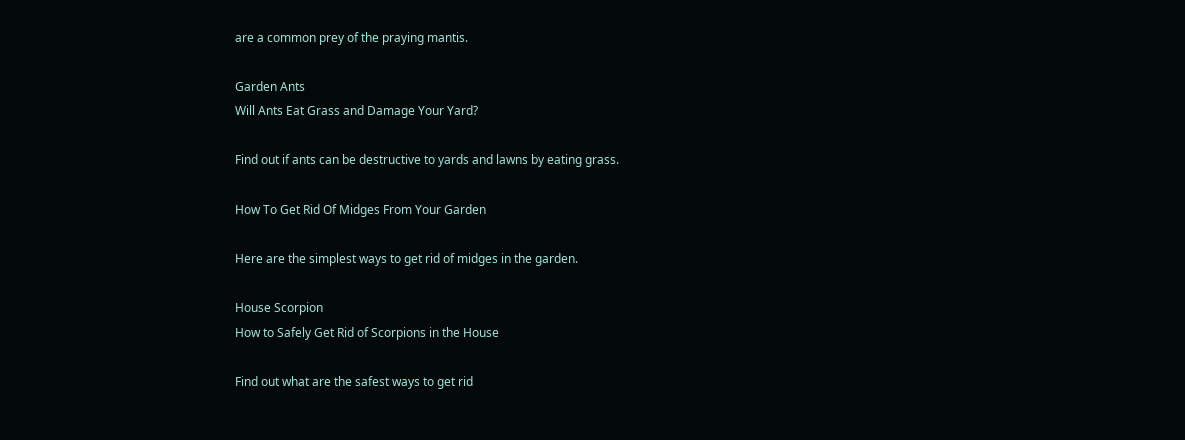are a common prey of the praying mantis.

Garden Ants
Will Ants Eat Grass and Damage Your Yard?

Find out if ants can be destructive to yards and lawns by eating grass.

How To Get Rid Of Midges From Your Garden

Here are the simplest ways to get rid of midges in the garden.

House Scorpion
How to Safely Get Rid of Scorpions in the House

Find out what are the safest ways to get rid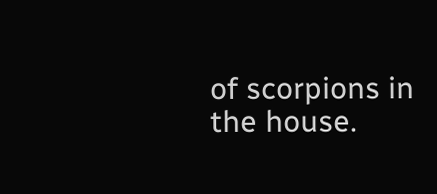of scorpions in the house.